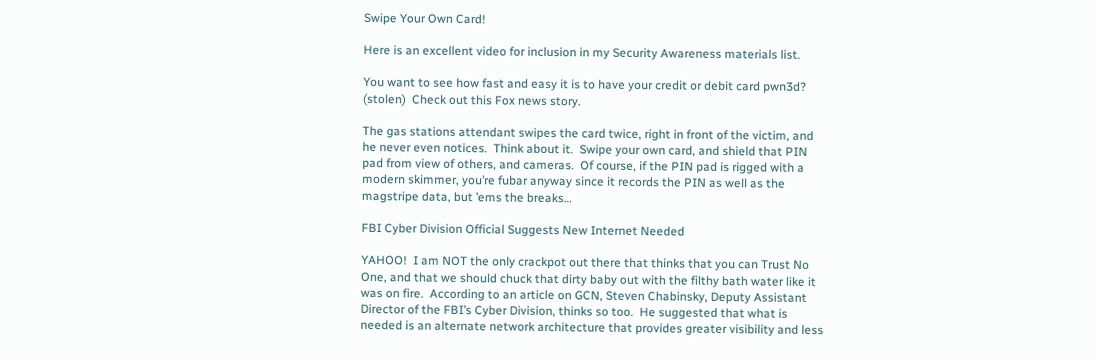Swipe Your Own Card!

Here is an excellent video for inclusion in my Security Awareness materials list.

You want to see how fast and easy it is to have your credit or debit card pwn3d? (stolen)  Check out this Fox news story.

The gas stations attendant swipes the card twice, right in front of the victim, and he never even notices.  Think about it.  Swipe your own card, and shield that PIN pad from view of others, and cameras.  Of course, if the PIN pad is rigged with a modern skimmer, you’re fubar anyway since it records the PIN as well as the magstripe data, but ’ems the breaks…

FBI Cyber Division Official Suggests New Internet Needed

YAHOO!  I am NOT the only crackpot out there that thinks that you can Trust No One, and that we should chuck that dirty baby out with the filthy bath water like it was on fire.  According to an article on GCN, Steven Chabinsky, Deputy Assistant Director of the FBI’s Cyber Division, thinks so too.  He suggested that what is needed is an alternate network architecture that provides greater visibility and less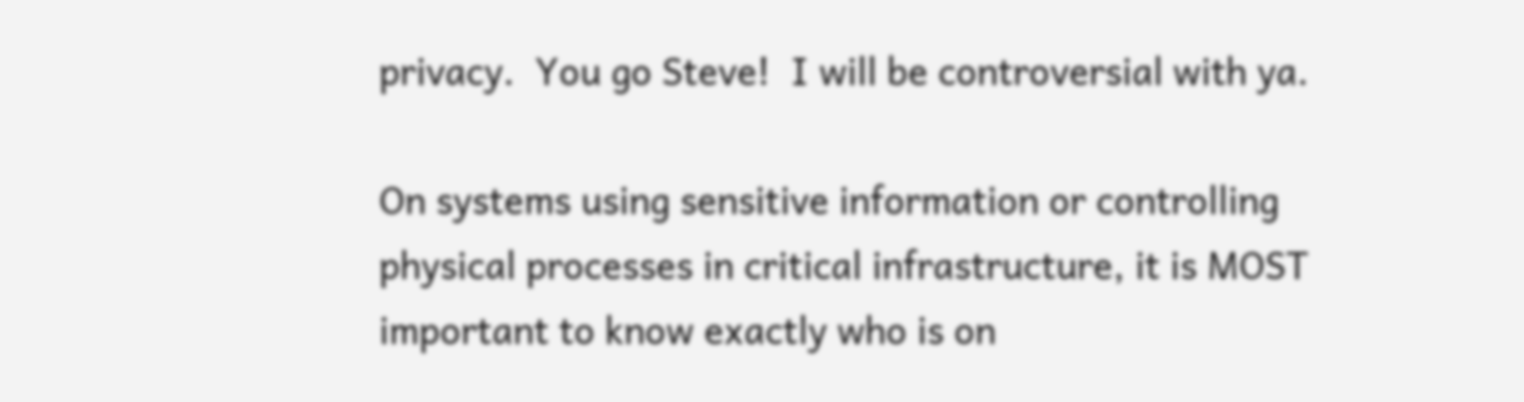privacy.  You go Steve!  I will be controversial with ya.

On systems using sensitive information or controlling physical processes in critical infrastructure, it is MOST important to know exactly who is on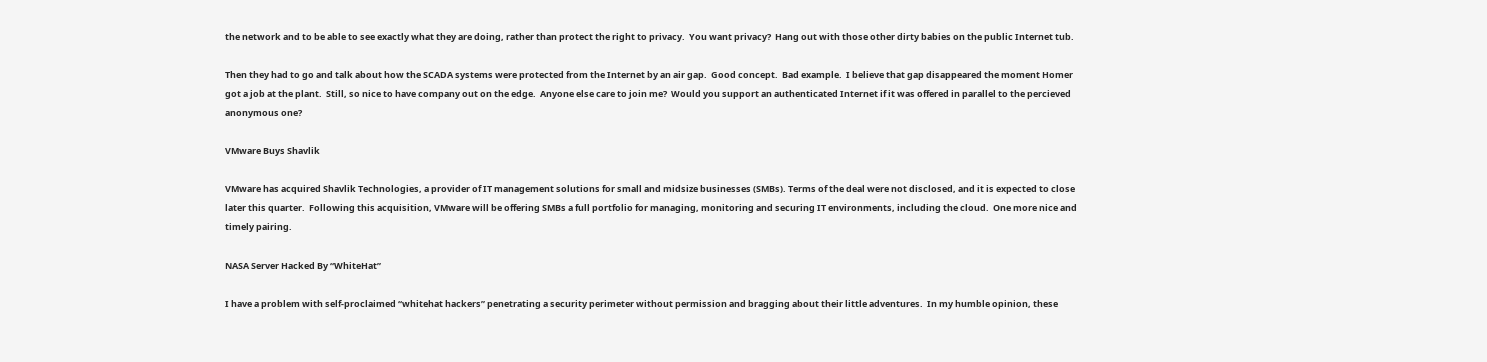the network and to be able to see exactly what they are doing, rather than protect the right to privacy.  You want privacy?  Hang out with those other dirty babies on the public Internet tub.

Then they had to go and talk about how the SCADA systems were protected from the Internet by an air gap.  Good concept.  Bad example.  I believe that gap disappeared the moment Homer got a job at the plant.  Still, so nice to have company out on the edge.  Anyone else care to join me?  Would you support an authenticated Internet if it was offered in parallel to the percieved anonymous one?

VMware Buys Shavlik

VMware has acquired Shavlik Technologies, a provider of IT management solutions for small and midsize businesses (SMBs). Terms of the deal were not disclosed, and it is expected to close later this quarter.  Following this acquisition, VMware will be offering SMBs a full portfolio for managing, monitoring and securing IT environments, including the cloud.  One more nice and timely pairing.

NASA Server Hacked By “WhiteHat”

I have a problem with self-proclaimed “whitehat hackers” penetrating a security perimeter without permission and bragging about their little adventures.  In my humble opinion, these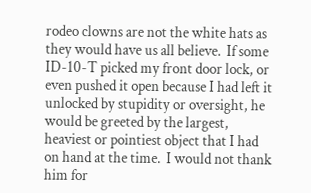rodeo clowns are not the white hats as they would have us all believe.  If some ID-10-T picked my front door lock, or even pushed it open because I had left it unlocked by stupidity or oversight, he would be greeted by the largest, heaviest or pointiest object that I had on hand at the time.  I would not thank him for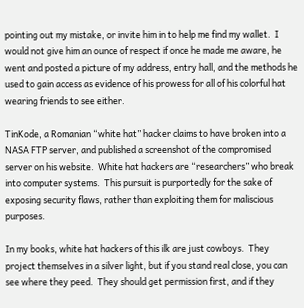pointing out my mistake, or invite him in to help me find my wallet.  I would not give him an ounce of respect if once he made me aware, he went and posted a picture of my address, entry hall, and the methods he used to gain access as evidence of his prowess for all of his colorful hat wearing friends to see either.

TinKode, a Romanian “white hat” hacker claims to have broken into a NASA FTP server, and published a screenshot of the compromised server on his website.  White hat hackers are “researchers” who break into computer systems.  This pursuit is purportedly for the sake of exposing security flaws, rather than exploiting them for maliscious purposes.

In my books, white hat hackers of this ilk are just cowboys.  They project themselves in a silver light, but if you stand real close, you can see where they peed.  They should get permission first, and if they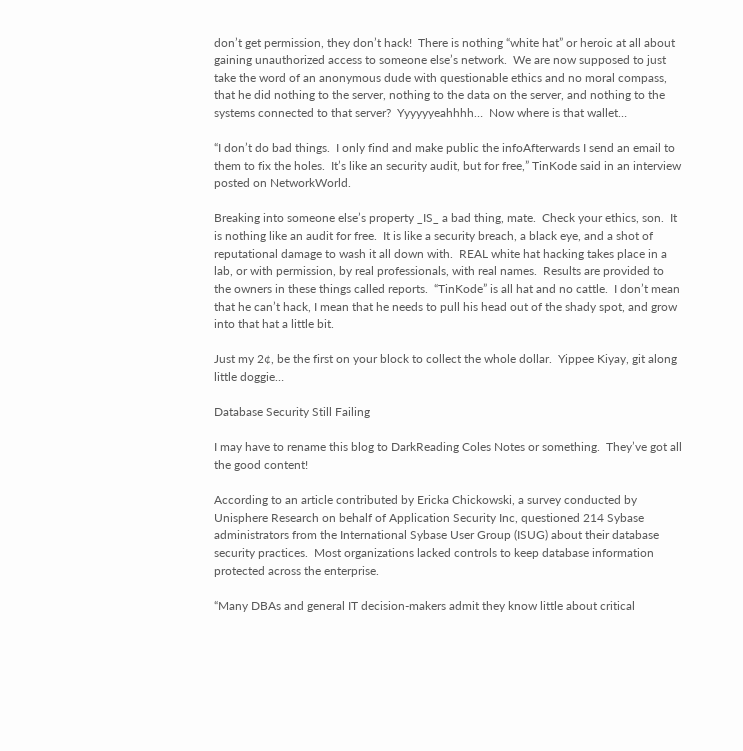don’t get permission, they don’t hack!  There is nothing “white hat” or heroic at all about gaining unauthorized access to someone else’s network.  We are now supposed to just take the word of an anonymous dude with questionable ethics and no moral compass, that he did nothing to the server, nothing to the data on the server, and nothing to the systems connected to that server?  Yyyyyyeahhhh…  Now where is that wallet…

“I don’t do bad things.  I only find and make public the infoAfterwards I send an email to them to fix the holes.  It’s like an security audit, but for free,” TinKode said in an interview posted on NetworkWorld.

Breaking into someone else’s property _IS_ a bad thing, mate.  Check your ethics, son.  It is nothing like an audit for free.  It is like a security breach, a black eye, and a shot of reputational damage to wash it all down with.  REAL white hat hacking takes place in a lab, or with permission, by real professionals, with real names.  Results are provided to the owners in these things called reports.  “TinKode” is all hat and no cattle.  I don’t mean that he can’t hack, I mean that he needs to pull his head out of the shady spot, and grow into that hat a little bit.

Just my 2¢, be the first on your block to collect the whole dollar.  Yippee Kiyay, git along little doggie…

Database Security Still Failing

I may have to rename this blog to DarkReading Coles Notes or something.  They’ve got all the good content!

According to an article contributed by Ericka Chickowski, a survey conducted by Unisphere Research on behalf of Application Security Inc, questioned 214 Sybase administrators from the International Sybase User Group (ISUG) about their database security practices.  Most organizations lacked controls to keep database information protected across the enterprise.

“Many DBAs and general IT decision-makers admit they know little about critical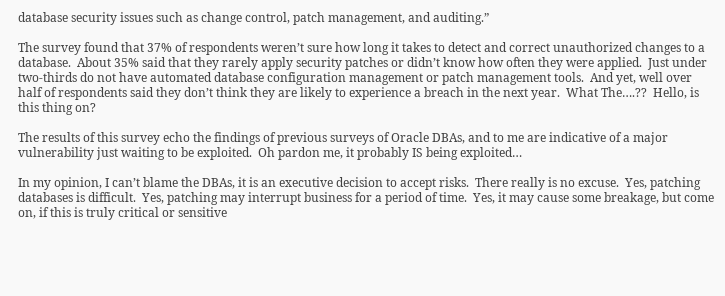database security issues such as change control, patch management, and auditing.”

The survey found that 37% of respondents weren’t sure how long it takes to detect and correct unauthorized changes to a database.  About 35% said that they rarely apply security patches or didn’t know how often they were applied.  Just under two-thirds do not have automated database configuration management or patch management tools.  And yet, well over half of respondents said they don’t think they are likely to experience a breach in the next year.  What The….??  Hello, is this thing on?

The results of this survey echo the findings of previous surveys of Oracle DBAs, and to me are indicative of a major vulnerability just waiting to be exploited.  Oh pardon me, it probably IS being exploited…

In my opinion, I can’t blame the DBAs, it is an executive decision to accept risks.  There really is no excuse.  Yes, patching databases is difficult.  Yes, patching may interrupt business for a period of time.  Yes, it may cause some breakage, but come on, if this is truly critical or sensitive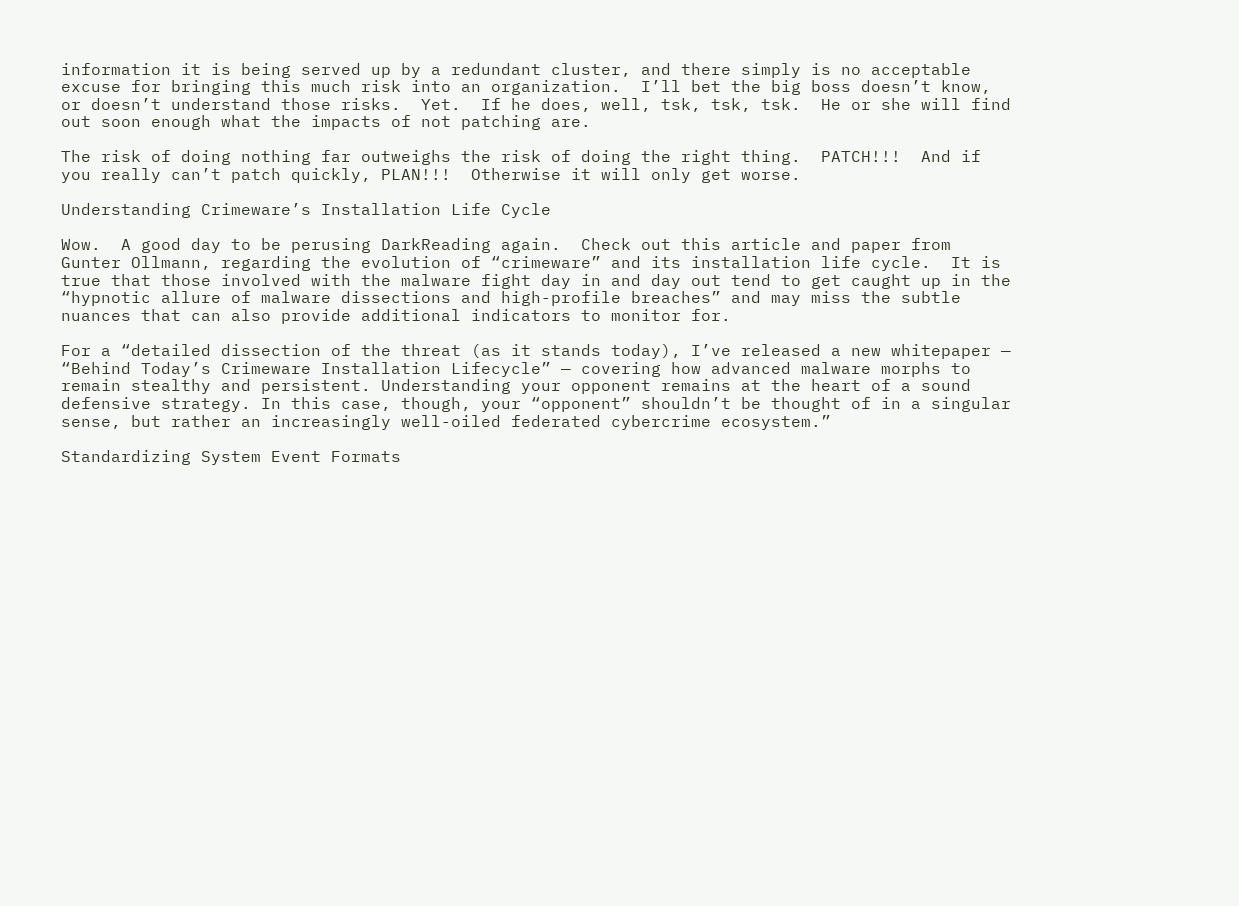information it is being served up by a redundant cluster, and there simply is no acceptable excuse for bringing this much risk into an organization.  I’ll bet the big boss doesn’t know, or doesn’t understand those risks.  Yet.  If he does, well, tsk, tsk, tsk.  He or she will find out soon enough what the impacts of not patching are.

The risk of doing nothing far outweighs the risk of doing the right thing.  PATCH!!!  And if you really can’t patch quickly, PLAN!!!  Otherwise it will only get worse.

Understanding Crimeware’s Installation Life Cycle

Wow.  A good day to be perusing DarkReading again.  Check out this article and paper from Gunter Ollmann, regarding the evolution of “crimeware” and its installation life cycle.  It is true that those involved with the malware fight day in and day out tend to get caught up in the “hypnotic allure of malware dissections and high-profile breaches” and may miss the subtle nuances that can also provide additional indicators to monitor for.

For a “detailed dissection of the threat (as it stands today), I’ve released a new whitepaper — “Behind Today’s Crimeware Installation Lifecycle” — covering how advanced malware morphs to remain stealthy and persistent. Understanding your opponent remains at the heart of a sound defensive strategy. In this case, though, your “opponent” shouldn’t be thought of in a singular sense, but rather an increasingly well-oiled federated cybercrime ecosystem.”

Standardizing System Event Formats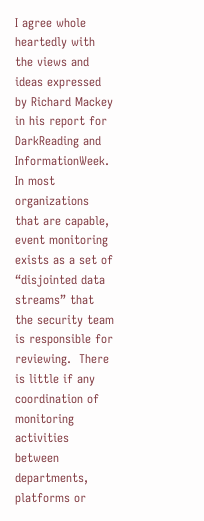I agree whole heartedly with the views and ideas expressed by Richard Mackey in his report for DarkReading and InformationWeek.  In most organizations that are capable, event monitoring exists as a set of “disjointed data streams” that the security team is responsible for reviewing.  There is little if any coordination of monitoring activities between departments, platforms or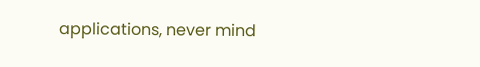applications, never mind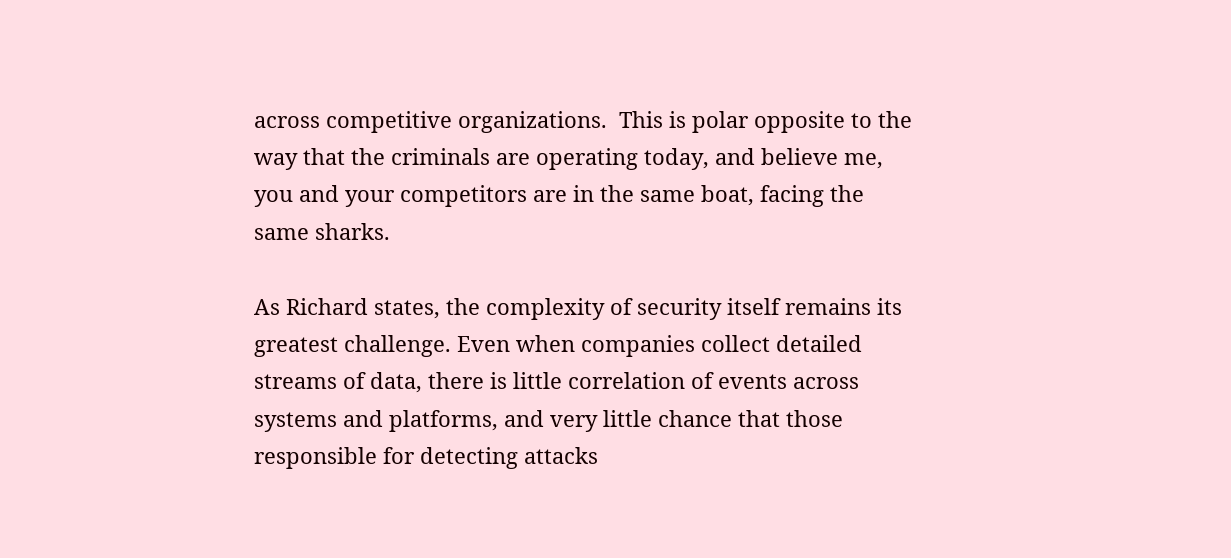across competitive organizations.  This is polar opposite to the way that the criminals are operating today, and believe me, you and your competitors are in the same boat, facing the same sharks.

As Richard states, the complexity of security itself remains its greatest challenge. Even when companies collect detailed streams of data, there is little correlation of events across systems and platforms, and very little chance that those responsible for detecting attacks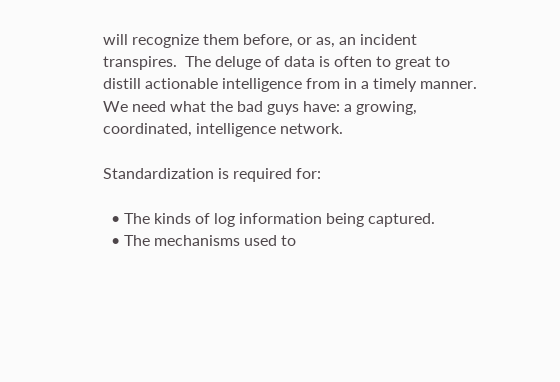will recognize them before, or as, an incident transpires.  The deluge of data is often to great to distill actionable intelligence from in a timely manner.  We need what the bad guys have: a growing, coordinated, intelligence network.

Standardization is required for:

  • The kinds of log information being captured.
  • The mechanisms used to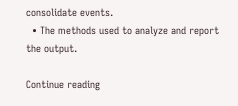consolidate events.
  • The methods used to analyze and report the output.

Continue reading